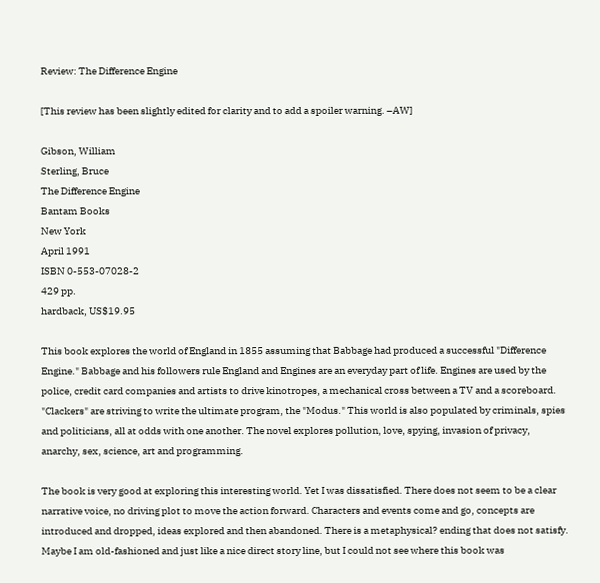Review: The Difference Engine

[This review has been slightly edited for clarity and to add a spoiler warning. –AW]

Gibson, William
Sterling, Bruce
The Difference Engine
Bantam Books
New York
April 1991
ISBN 0-553-07028-2
429 pp.
hardback, US$19.95

This book explores the world of England in 1855 assuming that Babbage had produced a successful "Difference Engine." Babbage and his followers rule England and Engines are an everyday part of life. Engines are used by the police, credit card companies and artists to drive kinotropes, a mechanical cross between a TV and a scoreboard. "Clackers" are striving to write the ultimate program, the "Modus." This world is also populated by criminals, spies and politicians, all at odds with one another. The novel explores pollution, love, spying, invasion of privacy, anarchy, sex, science, art and programming.

The book is very good at exploring this interesting world. Yet I was dissatisfied. There does not seem to be a clear narrative voice, no driving plot to move the action forward. Characters and events come and go, concepts are introduced and dropped, ideas explored and then abandoned. There is a metaphysical? ending that does not satisfy. Maybe I am old-fashioned and just like a nice direct story line, but I could not see where this book was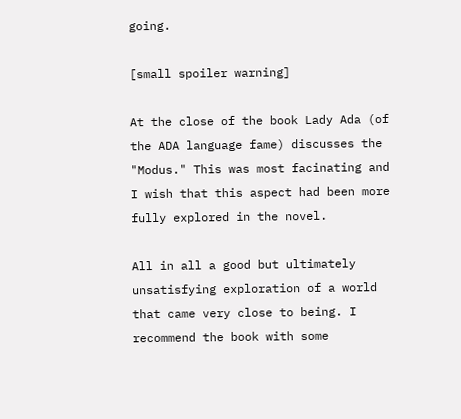going.

[small spoiler warning]

At the close of the book Lady Ada (of the ADA language fame) discusses the "Modus." This was most facinating and I wish that this aspect had been more fully explored in the novel.

All in all a good but ultimately unsatisfying exploration of a world that came very close to being. I recommend the book with some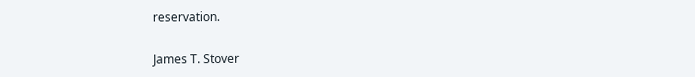reservation.

James T. Stover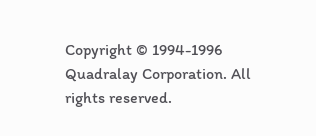Copyright © 1994-1996 Quadralay Corporation. All rights reserved.